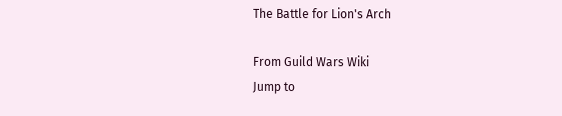The Battle for Lion's Arch

From Guild Wars Wiki
Jump to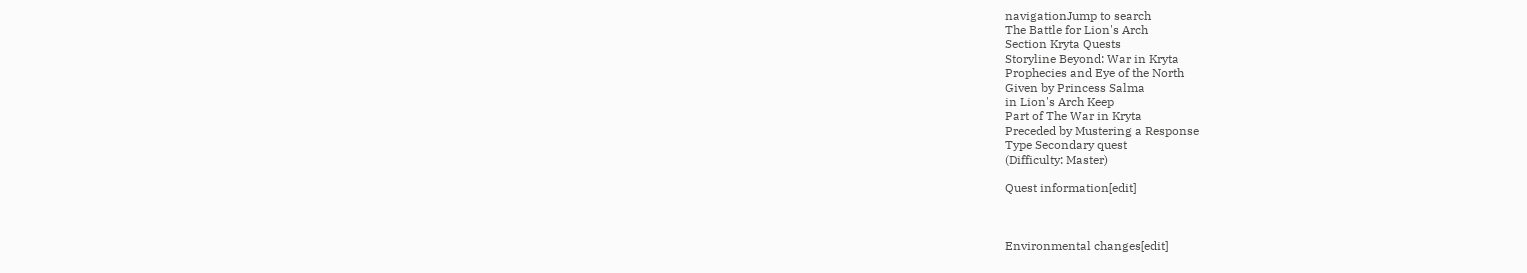navigationJump to search
The Battle for Lion's Arch
Section Kryta Quests
Storyline Beyond: War in Kryta
Prophecies and Eye of the North
Given by Princess Salma
in Lion's Arch Keep
Part of The War in Kryta
Preceded by Mustering a Response
Type Secondary quest
(Difficulty: Master)

Quest information[edit]



Environmental changes[edit]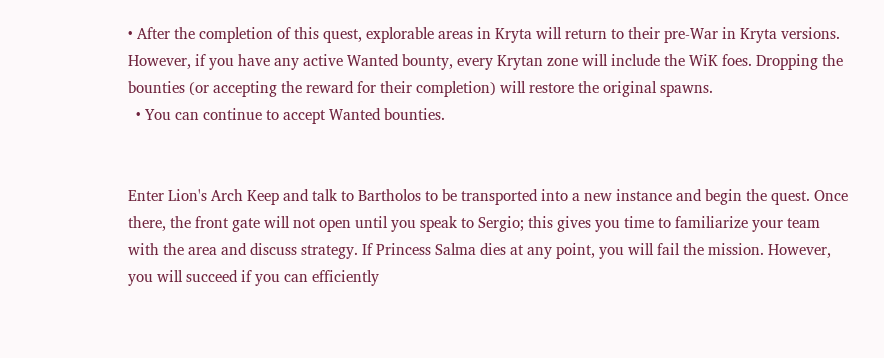• After the completion of this quest, explorable areas in Kryta will return to their pre-War in Kryta versions. However, if you have any active Wanted bounty, every Krytan zone will include the WiK foes. Dropping the bounties (or accepting the reward for their completion) will restore the original spawns.
  • You can continue to accept Wanted bounties.


Enter Lion's Arch Keep and talk to Bartholos to be transported into a new instance and begin the quest. Once there, the front gate will not open until you speak to Sergio; this gives you time to familiarize your team with the area and discuss strategy. If Princess Salma dies at any point, you will fail the mission. However, you will succeed if you can efficiently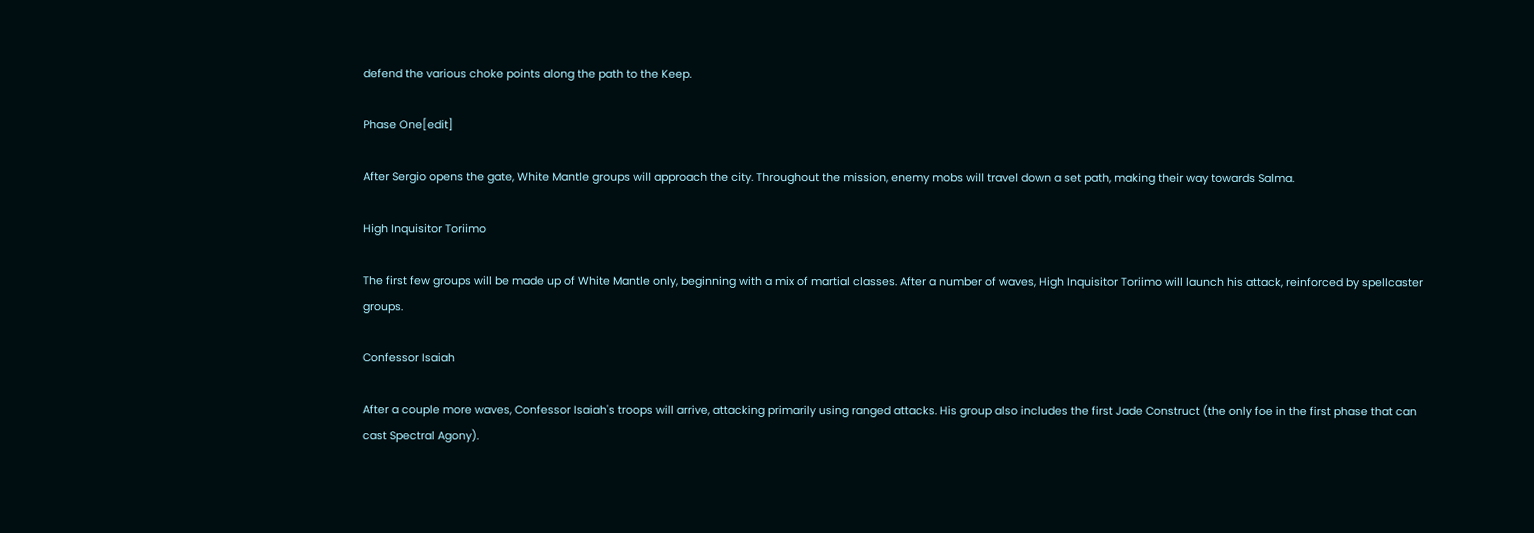defend the various choke points along the path to the Keep.

Phase One[edit]

After Sergio opens the gate, White Mantle groups will approach the city. Throughout the mission, enemy mobs will travel down a set path, making their way towards Salma.

High Inquisitor Toriimo

The first few groups will be made up of White Mantle only, beginning with a mix of martial classes. After a number of waves, High Inquisitor Toriimo will launch his attack, reinforced by spellcaster groups.

Confessor Isaiah

After a couple more waves, Confessor Isaiah's troops will arrive, attacking primarily using ranged attacks. His group also includes the first Jade Construct (the only foe in the first phase that can cast Spectral Agony).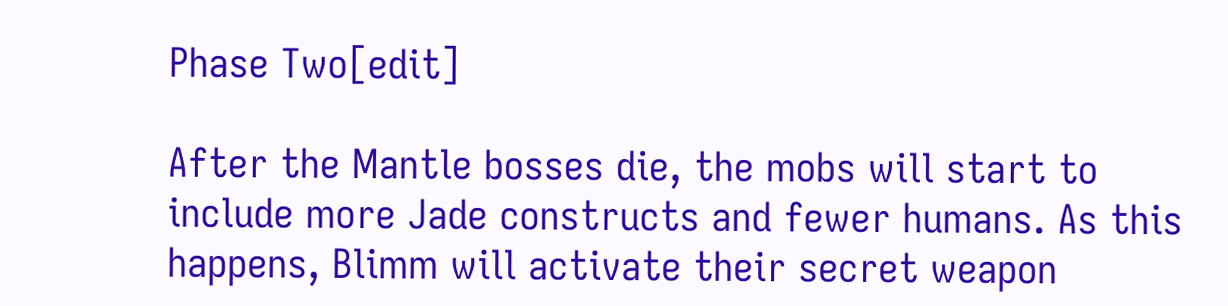Phase Two[edit]

After the Mantle bosses die, the mobs will start to include more Jade constructs and fewer humans. As this happens, Blimm will activate their secret weapon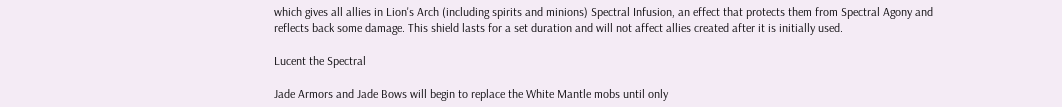which gives all allies in Lion's Arch (including spirits and minions) Spectral Infusion, an effect that protects them from Spectral Agony and reflects back some damage. This shield lasts for a set duration and will not affect allies created after it is initially used.

Lucent the Spectral

Jade Armors and Jade Bows will begin to replace the White Mantle mobs until only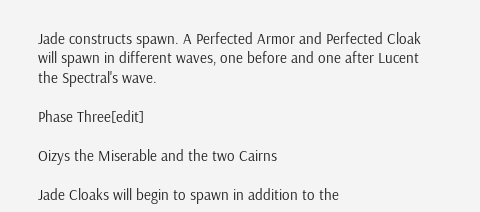Jade constructs spawn. A Perfected Armor and Perfected Cloak will spawn in different waves, one before and one after Lucent the Spectral's wave.

Phase Three[edit]

Oizys the Miserable and the two Cairns

Jade Cloaks will begin to spawn in addition to the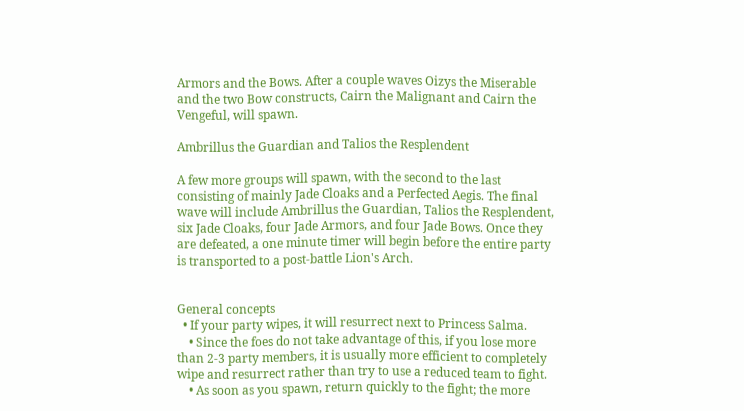Armors and the Bows. After a couple waves Oizys the Miserable and the two Bow constructs, Cairn the Malignant and Cairn the Vengeful, will spawn.

Ambrillus the Guardian and Talios the Resplendent

A few more groups will spawn, with the second to the last consisting of mainly Jade Cloaks and a Perfected Aegis. The final wave will include Ambrillus the Guardian, Talios the Resplendent, six Jade Cloaks, four Jade Armors, and four Jade Bows. Once they are defeated, a one minute timer will begin before the entire party is transported to a post-battle Lion's Arch.


General concepts
  • If your party wipes, it will resurrect next to Princess Salma.
    • Since the foes do not take advantage of this, if you lose more than 2-3 party members, it is usually more efficient to completely wipe and resurrect rather than try to use a reduced team to fight.
    • As soon as you spawn, return quickly to the fight; the more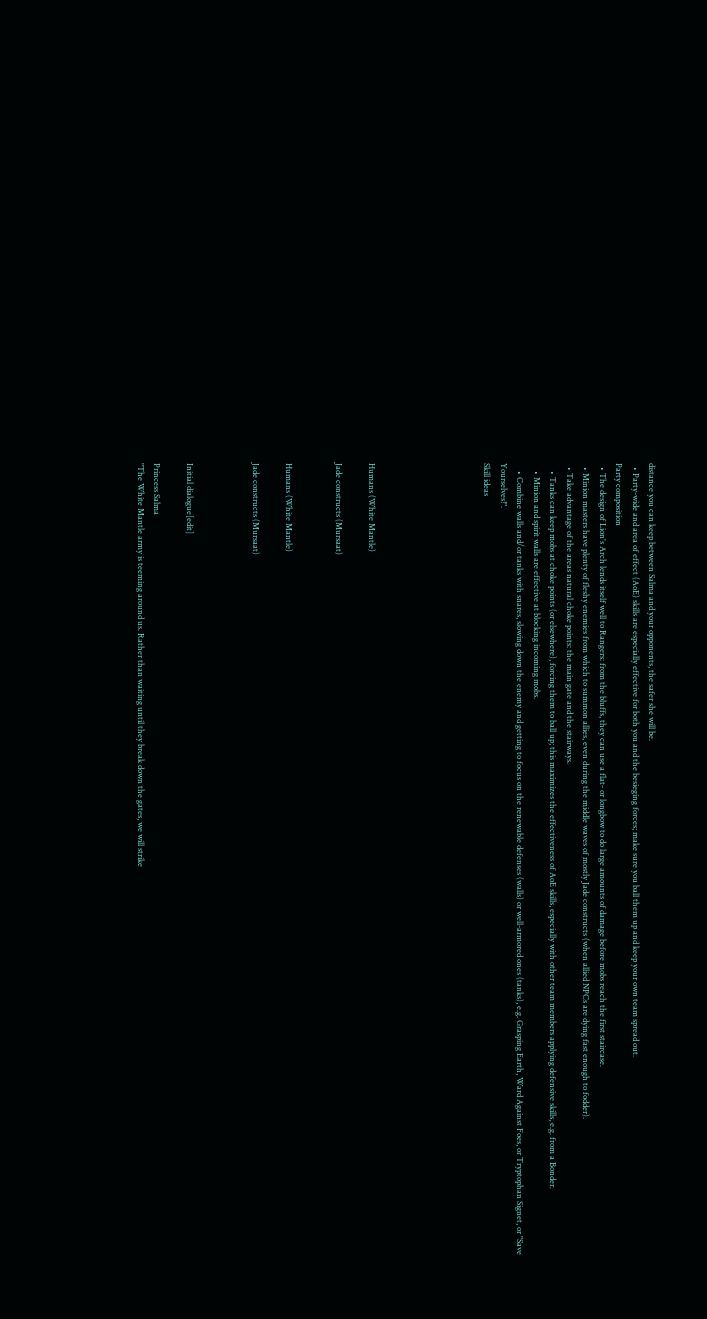distance you can keep between Salma and your opponents, the safer she will be.
  • Party-wide and area of effect (AoE) skills are especially effective for both you and the besieging forces; make sure you ball them up and keep your own team spread out.
Party composition
  • The design of Lion's Arch lends itself well to Rangers: from the bluffs, they can use a flat- or longbow to do large amounts of damage before mobs reach the first staircase.
  • Minion masters have plenty of fleshy enemies from which to summon allies, even during the middle waves of mostly Jade constructs (when allied NPCs are dying fast enough to fodder).
  • Take advantage of the areas natural choke points: the main gate and the stairways.
    • Tanks can keep mobs at choke points (or elsewhere), forcing them to ball up; this maximizes the effectiveness of AoE skills, especially with other team members applying defensive skills, e.g. from a Bonder.
    • Minion and spirit walls are effective at blocking incoming mobs.
    • Combine walls and/or tanks with snares, slowing down the enemy and getting to focus on the renewable defenses (walls) or well-armored ones (tanks), e.g. Grasping Earth, Ward Against Foes, or Tryptophan Signet, or "Save Yourselves!".
Skill ideas






Humans (White Mantle)

Jade constructs (Mursaat)


Humans (White Mantle)

Jade constructs (Mursaat)



Initial dialogue[edit]

Princess Salma
"The White Mantle army is teeming around us. Rather than waiting until they break down the gates, we will strike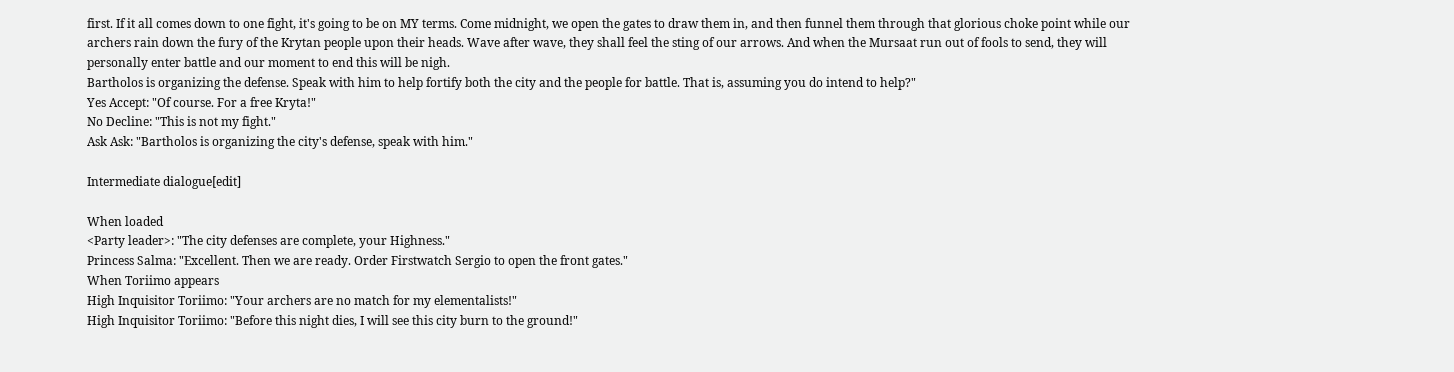first. If it all comes down to one fight, it's going to be on MY terms. Come midnight, we open the gates to draw them in, and then funnel them through that glorious choke point while our archers rain down the fury of the Krytan people upon their heads. Wave after wave, they shall feel the sting of our arrows. And when the Mursaat run out of fools to send, they will personally enter battle and our moment to end this will be nigh.
Bartholos is organizing the defense. Speak with him to help fortify both the city and the people for battle. That is, assuming you do intend to help?"
Yes Accept: "Of course. For a free Kryta!"
No Decline: "This is not my fight."
Ask Ask: "Bartholos is organizing the city's defense, speak with him."

Intermediate dialogue[edit]

When loaded
<Party leader>: "The city defenses are complete, your Highness."
Princess Salma: "Excellent. Then we are ready. Order Firstwatch Sergio to open the front gates."
When Toriimo appears
High Inquisitor Toriimo: "Your archers are no match for my elementalists!"
High Inquisitor Toriimo: "Before this night dies, I will see this city burn to the ground!"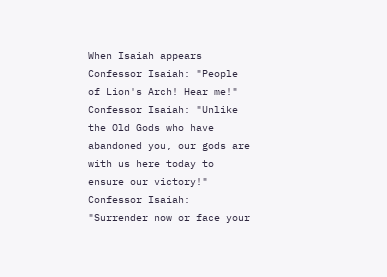When Isaiah appears
Confessor Isaiah: "People of Lion's Arch! Hear me!"
Confessor Isaiah: "Unlike the Old Gods who have abandoned you, our gods are with us here today to ensure our victory!"
Confessor Isaiah: "Surrender now or face your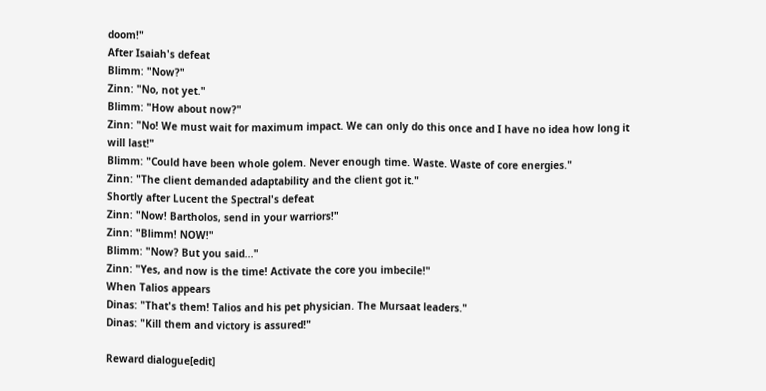doom!"
After Isaiah's defeat
Blimm: "Now?"
Zinn: "No, not yet."
Blimm: "How about now?"
Zinn: "No! We must wait for maximum impact. We can only do this once and I have no idea how long it will last!"
Blimm: "Could have been whole golem. Never enough time. Waste. Waste of core energies."
Zinn: "The client demanded adaptability and the client got it."
Shortly after Lucent the Spectral's defeat
Zinn: "Now! Bartholos, send in your warriors!"
Zinn: "Blimm! NOW!"
Blimm: "Now? But you said..."
Zinn: "Yes, and now is the time! Activate the core you imbecile!"
When Talios appears
Dinas: "That's them! Talios and his pet physician. The Mursaat leaders."
Dinas: "Kill them and victory is assured!"

Reward dialogue[edit]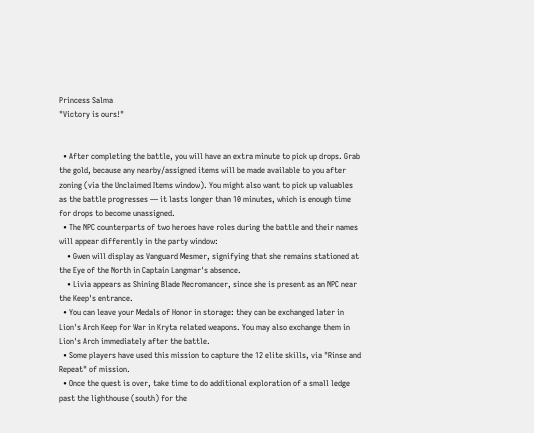Princess Salma
"Victory is ours!"


  • After completing the battle, you will have an extra minute to pick up drops. Grab the gold, because any nearby/assigned items will be made available to you after zoning (via the Unclaimed Items window). You might also want to pick up valuables as the battle progresses — it lasts longer than 10 minutes, which is enough time for drops to become unassigned.
  • The NPC counterparts of two heroes have roles during the battle and their names will appear differently in the party window:
    • Gwen will display as Vanguard Mesmer, signifying that she remains stationed at the Eye of the North in Captain Langmar's absence.
    • Livia appears as Shining Blade Necromancer, since she is present as an NPC near the Keep's entrance.
  • You can leave your Medals of Honor in storage: they can be exchanged later in Lion's Arch Keep for War in Kryta related weapons. You may also exchange them in Lion's Arch immediately after the battle.
  • Some players have used this mission to capture the 12 elite skills, via "Rinse and Repeat" of mission.
  • Once the quest is over, take time to do additional exploration of a small ledge past the lighthouse (south) for the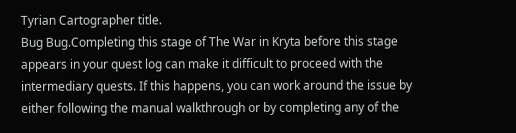Tyrian Cartographer title.
Bug Bug.Completing this stage of The War in Kryta before this stage appears in your quest log can make it difficult to proceed with the intermediary quests. If this happens, you can work around the issue by either following the manual walkthrough or by completing any of the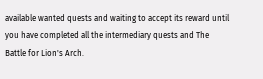available wanted quests and waiting to accept its reward until you have completed all the intermediary quests and The Battle for Lion's Arch.